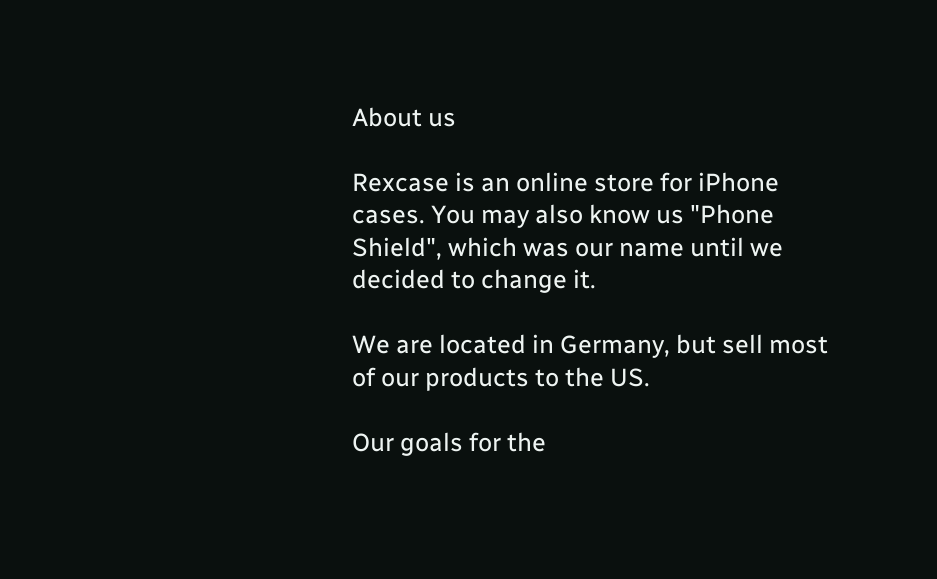About us

Rexcase is an online store for iPhone cases. You may also know us "Phone Shield", which was our name until we decided to change it.

We are located in Germany, but sell most of our products to the US.

Our goals for the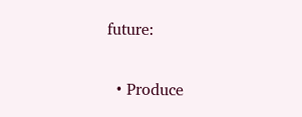future:

  • Produce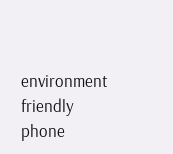environment friendly phone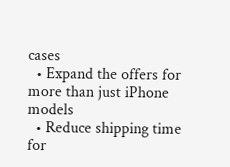cases
  • Expand the offers for more than just iPhone models
  • Reduce shipping time for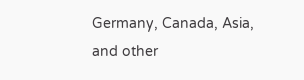Germany, Canada, Asia, and other